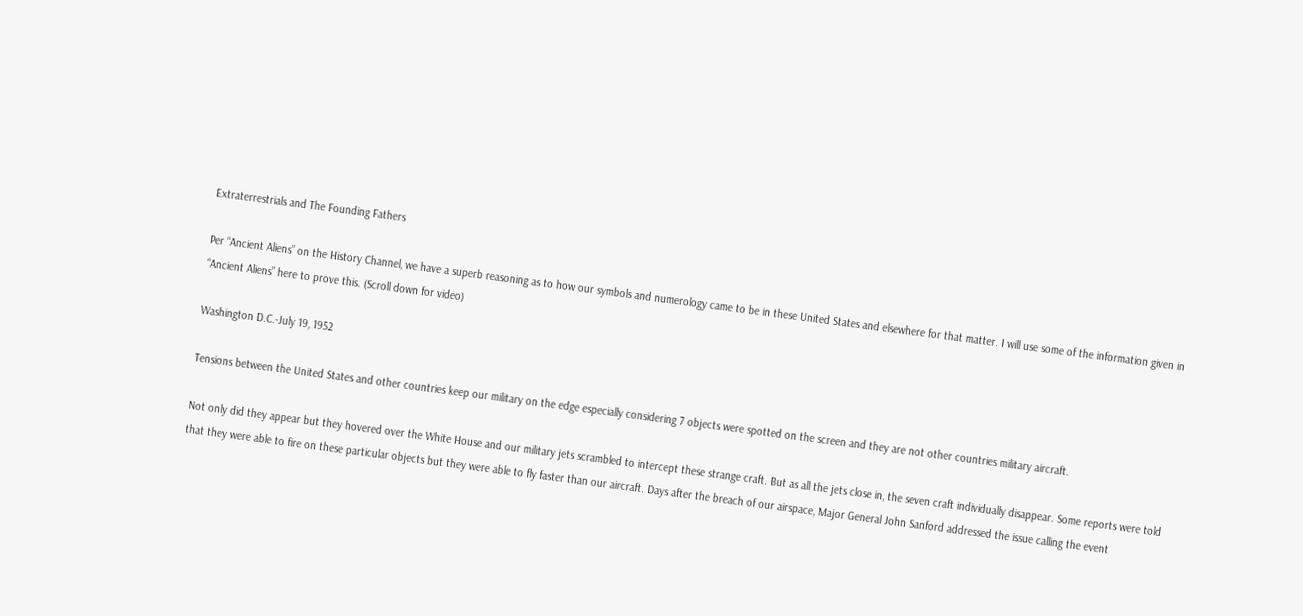Extraterrestrials and The Founding Fathers

Per “Ancient Aliens” on the History Channel, we have a superb reasoning as to how our symbols and numerology came to be in these United States and elsewhere for that matter. I will use some of the information given in “Ancient Aliens” here to prove this. (Scroll down for video)

Washington D.C.-July 19, 1952

Tensions between the United States and other countries keep our military on the edge especially considering 7 objects were spotted on the screen and they are not other countries military aircraft.

Not only did they appear but they hovered over the White House and our military jets scrambled to intercept these strange craft. But as all the jets close in, the seven craft individually disappear. Some reports were told that they were able to fire on these particular objects but they were able to fly faster than our aircraft. Days after the breach of our airspace, Major General John Sanford addressed the issue calling the event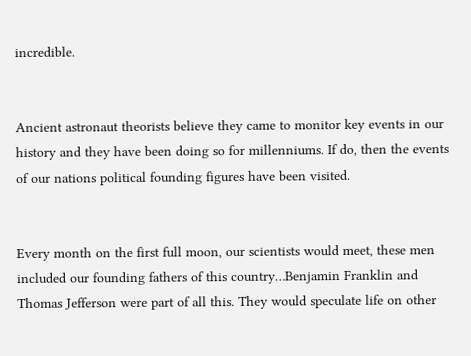incredible.


Ancient astronaut theorists believe they came to monitor key events in our history and they have been doing so for millenniums. If do, then the events of our nations political founding figures have been visited.


Every month on the first full moon, our scientists would meet, these men included our founding fathers of this country…Benjamin Franklin and Thomas Jefferson were part of all this. They would speculate life on other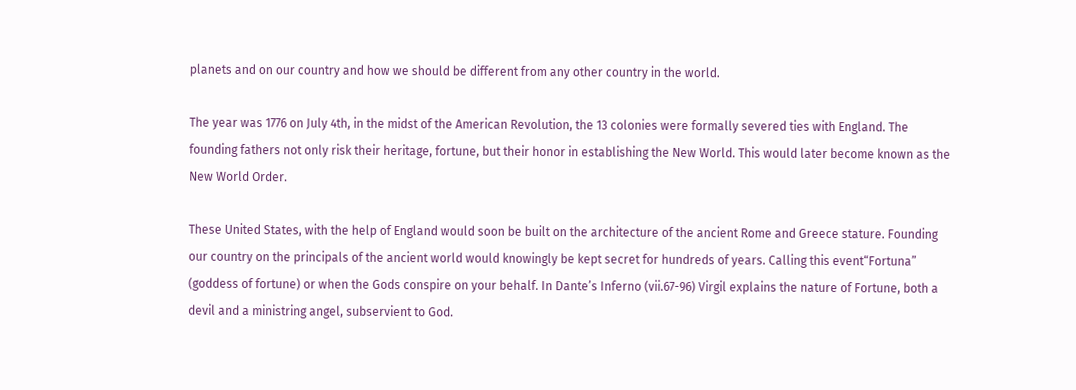planets and on our country and how we should be different from any other country in the world.

The year was 1776 on July 4th, in the midst of the American Revolution, the 13 colonies were formally severed ties with England. The founding fathers not only risk their heritage, fortune, but their honor in establishing the New World. This would later become known as the New World Order.

These United States, with the help of England would soon be built on the architecture of the ancient Rome and Greece stature. Founding our country on the principals of the ancient world would knowingly be kept secret for hundreds of years. Calling this event“Fortuna” (goddess of fortune) or when the Gods conspire on your behalf. In Dante’s Inferno (vii.67-96) Virgil explains the nature of Fortune, both a devil and a ministring angel, subservient to God.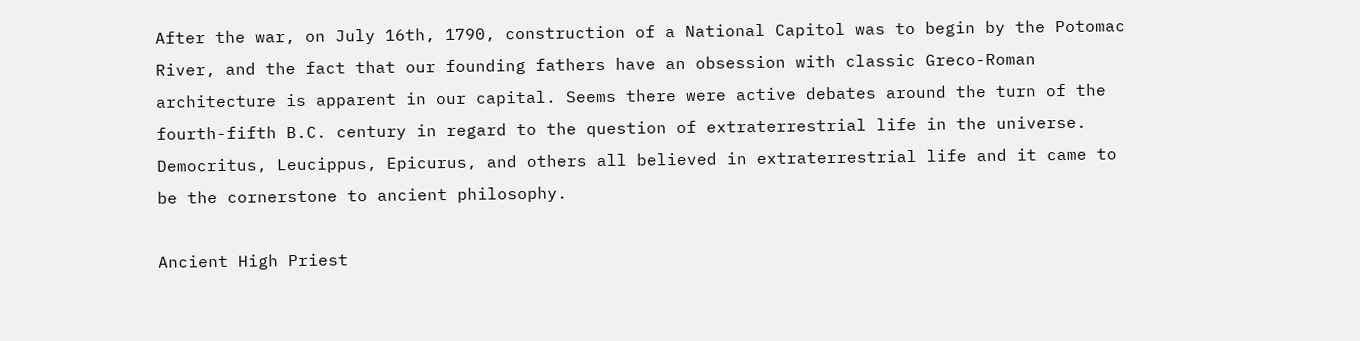After the war, on July 16th, 1790, construction of a National Capitol was to begin by the Potomac River, and the fact that our founding fathers have an obsession with classic Greco-Roman architecture is apparent in our capital. Seems there were active debates around the turn of the fourth-fifth B.C. century in regard to the question of extraterrestrial life in the universe. Democritus, Leucippus, Epicurus, and others all believed in extraterrestrial life and it came to be the cornerstone to ancient philosophy.

Ancient High Priest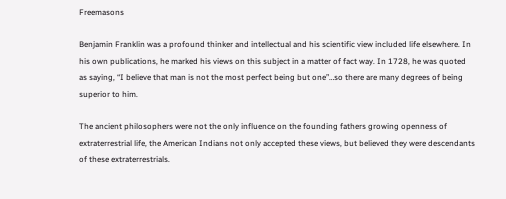Freemasons

Benjamin Franklin was a profound thinker and intellectual and his scientific view included life elsewhere. In his own publications, he marked his views on this subject in a matter of fact way. In 1728, he was quoted as saying, “I believe that man is not the most perfect being but one”…so there are many degrees of being superior to him.

The ancient philosophers were not the only influence on the founding fathers growing openness of extraterrestrial life, the American Indians not only accepted these views, but believed they were descendants of these extraterrestrials.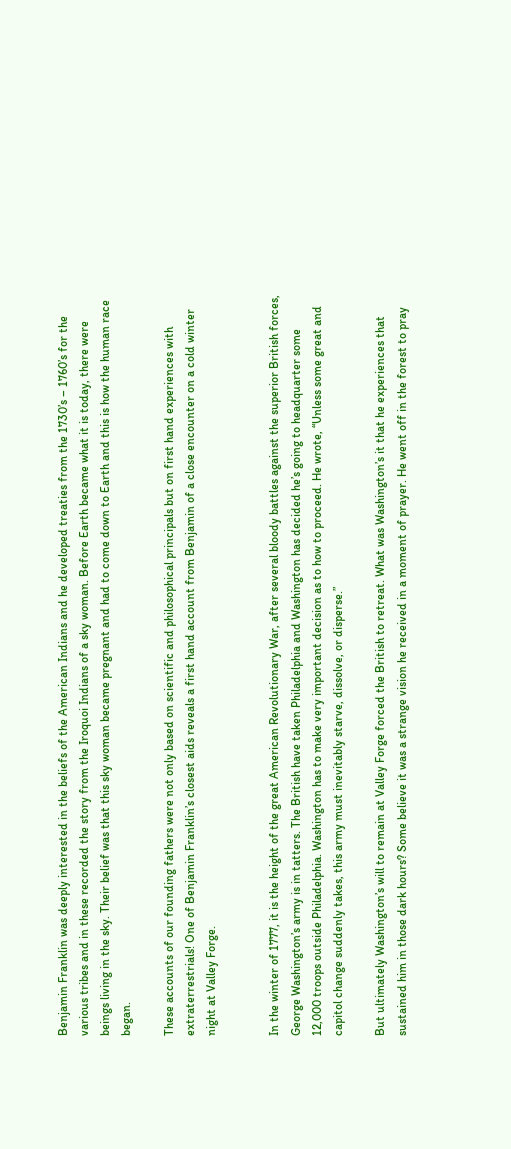Benjamin Franklin was deeply interested in the beliefs of the American Indians and he developed treaties from the 1730’s – 1760’s for the various tribes and in these recorded the story from the Iroquoi Indians of a sky woman. Before Earth became what it is today, there were beings living in the sky. Their belief was that this sky woman became pregnant and had to come down to Earth and this is how the human race began.

These accounts of our founding fathers were not only based on scientific and philosophical principals but on first hand experiences with extraterrestrials! One of Benjamin Franklin’s closest aids reveals a first hand account from Benjamin of a close encounter on a cold winter night at Valley Forge.


In the winter of 1777, it is the height of the great American Revolutionary War, after several bloody battles against the superior British forces, George Washington’s army is in tatters. The British have taken Philadelphia and Washington has decided he’s going to headquarter some 12,000 troops outside Philadelphia. Washington has to make very important decision as to how to proceed. He wrote, “Unless some great and capitol change suddenly takes, this army must inevitably starve, dissolve, or disperse.”

But ultimately Washington’s will to remain at Valley Forge forced the British to retreat. What was Washington’s it that he experiences that sustained him in those dark hours? Some believe it was a strange vision he received in a moment of prayer. He went off in the forest to pray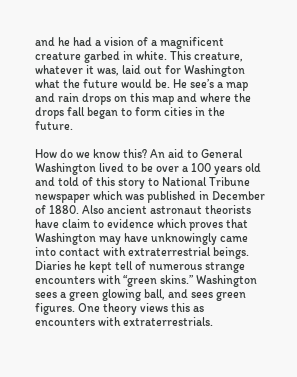and he had a vision of a magnificent creature garbed in white. This creature, whatever it was, laid out for Washington what the future would be. He see’s a map and rain drops on this map and where the drops fall began to form cities in the future.

How do we know this? An aid to General Washington lived to be over a 100 years old and told of this story to National Tribune newspaper which was published in December of 1880. Also ancient astronaut theorists have claim to evidence which proves that Washington may have unknowingly came into contact with extraterrestrial beings. Diaries he kept tell of numerous strange encounters with “green skins.” Washington sees a green glowing ball, and sees green figures. One theory views this as encounters with extraterrestrials.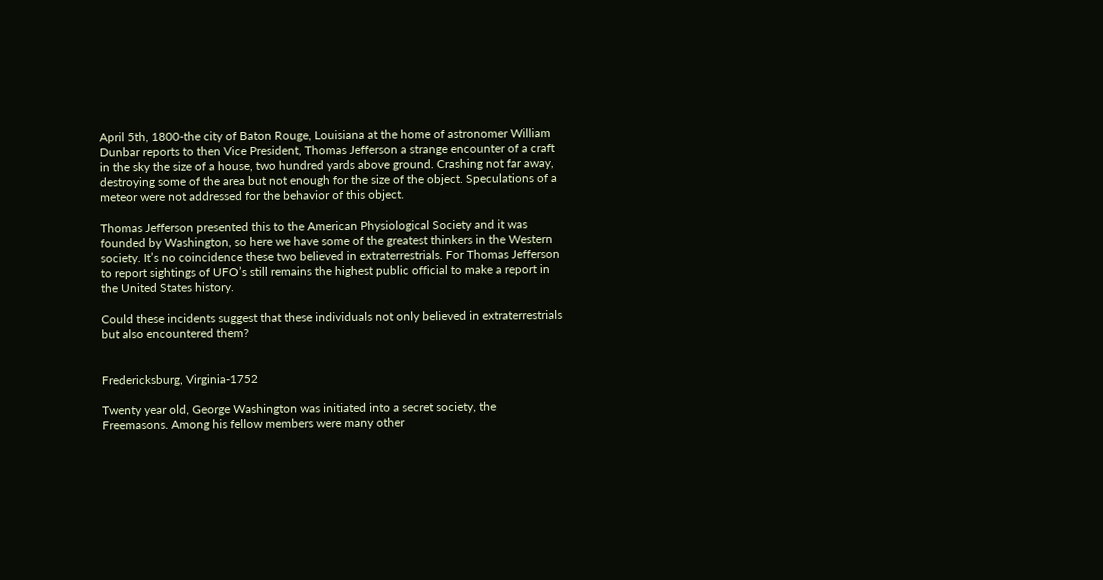April 5th, 1800-the city of Baton Rouge, Louisiana at the home of astronomer William Dunbar reports to then Vice President, Thomas Jefferson a strange encounter of a craft in the sky the size of a house, two hundred yards above ground. Crashing not far away, destroying some of the area but not enough for the size of the object. Speculations of a meteor were not addressed for the behavior of this object.

Thomas Jefferson presented this to the American Physiological Society and it was founded by Washington, so here we have some of the greatest thinkers in the Western society. It’s no coincidence these two believed in extraterrestrials. For Thomas Jefferson to report sightings of UFO’s still remains the highest public official to make a report in the United States history.

Could these incidents suggest that these individuals not only believed in extraterrestrials but also encountered them?


Fredericksburg, Virginia-1752

Twenty year old, George Washington was initiated into a secret society, the Freemasons. Among his fellow members were many other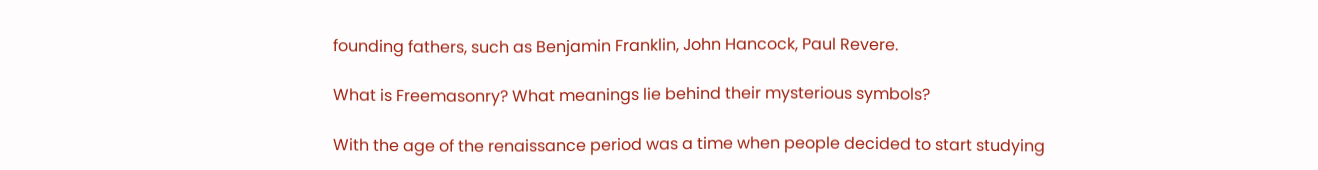founding fathers, such as Benjamin Franklin, John Hancock, Paul Revere.

What is Freemasonry? What meanings lie behind their mysterious symbols?

With the age of the renaissance period was a time when people decided to start studying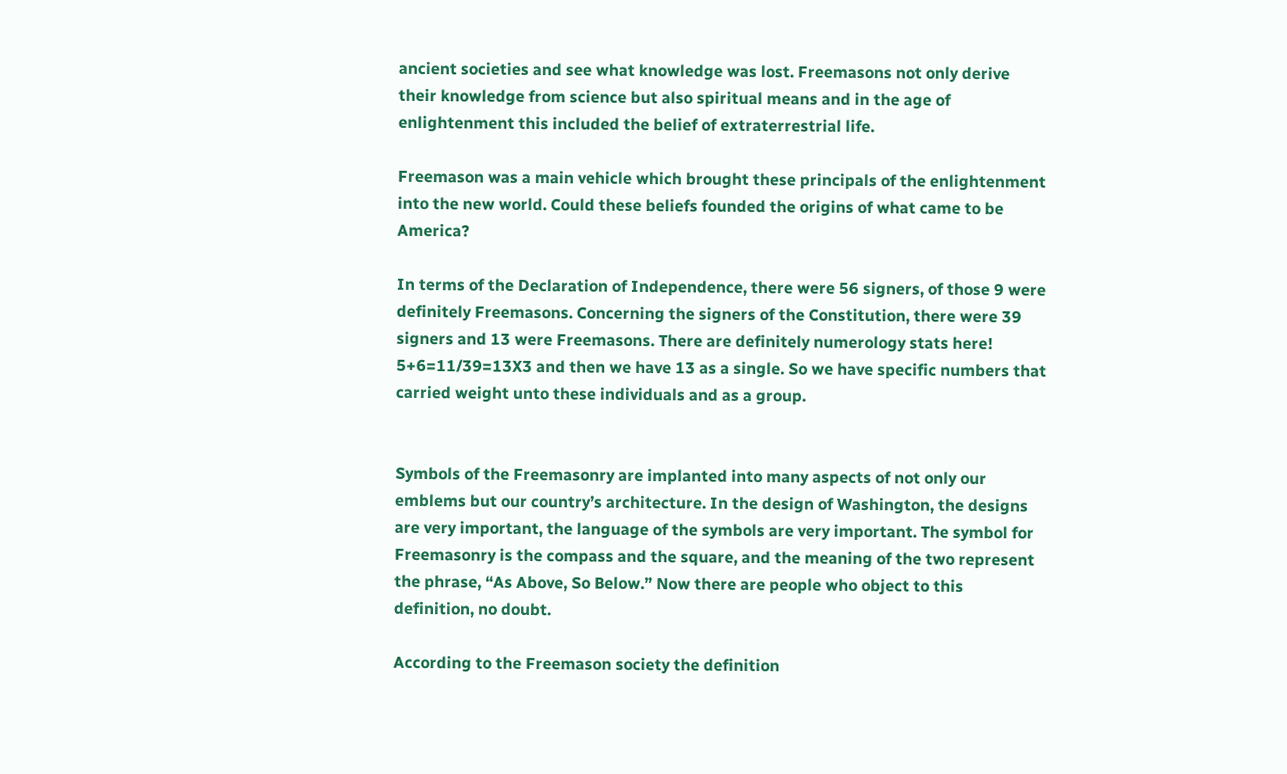ancient societies and see what knowledge was lost. Freemasons not only derive their knowledge from science but also spiritual means and in the age of enlightenment this included the belief of extraterrestrial life.

Freemason was a main vehicle which brought these principals of the enlightenment into the new world. Could these beliefs founded the origins of what came to be America?

In terms of the Declaration of Independence, there were 56 signers, of those 9 were definitely Freemasons. Concerning the signers of the Constitution, there were 39 signers and 13 were Freemasons. There are definitely numerology stats here! 5+6=11/39=13X3 and then we have 13 as a single. So we have specific numbers that carried weight unto these individuals and as a group.


Symbols of the Freemasonry are implanted into many aspects of not only our emblems but our country’s architecture. In the design of Washington, the designs are very important, the language of the symbols are very important. The symbol for Freemasonry is the compass and the square, and the meaning of the two represent the phrase, “As Above, So Below.” Now there are people who object to this definition, no doubt.

According to the Freemason society the definition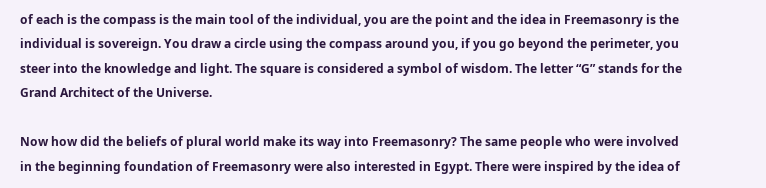of each is the compass is the main tool of the individual, you are the point and the idea in Freemasonry is the individual is sovereign. You draw a circle using the compass around you, if you go beyond the perimeter, you steer into the knowledge and light. The square is considered a symbol of wisdom. The letter “G” stands for the Grand Architect of the Universe.

Now how did the beliefs of plural world make its way into Freemasonry? The same people who were involved in the beginning foundation of Freemasonry were also interested in Egypt. There were inspired by the idea of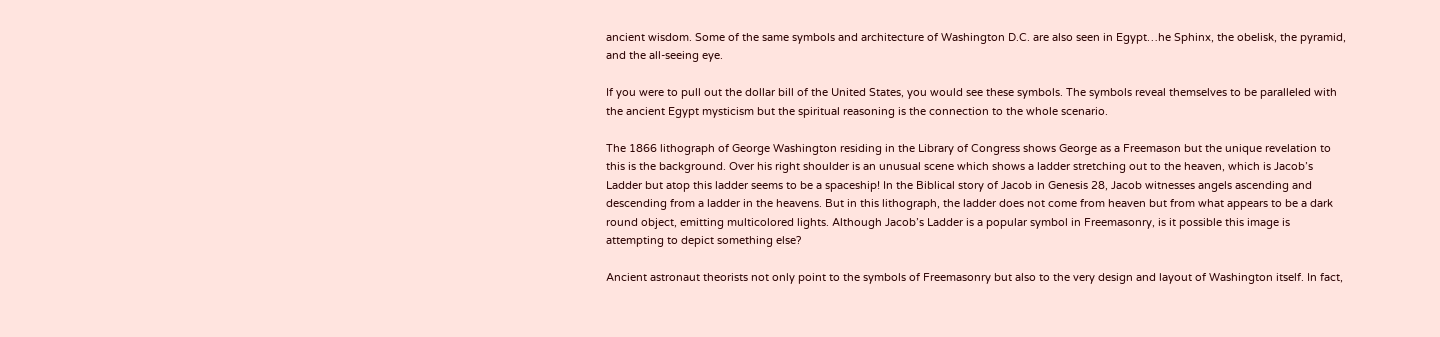ancient wisdom. Some of the same symbols and architecture of Washington D.C. are also seen in Egypt…he Sphinx, the obelisk, the pyramid, and the all-seeing eye.

If you were to pull out the dollar bill of the United States, you would see these symbols. The symbols reveal themselves to be paralleled with the ancient Egypt mysticism but the spiritual reasoning is the connection to the whole scenario.

The 1866 lithograph of George Washington residing in the Library of Congress shows George as a Freemason but the unique revelation to this is the background. Over his right shoulder is an unusual scene which shows a ladder stretching out to the heaven, which is Jacob’s Ladder but atop this ladder seems to be a spaceship! In the Biblical story of Jacob in Genesis 28, Jacob witnesses angels ascending and descending from a ladder in the heavens. But in this lithograph, the ladder does not come from heaven but from what appears to be a dark round object, emitting multicolored lights. Although Jacob’s Ladder is a popular symbol in Freemasonry, is it possible this image is attempting to depict something else?

Ancient astronaut theorists not only point to the symbols of Freemasonry but also to the very design and layout of Washington itself. In fact,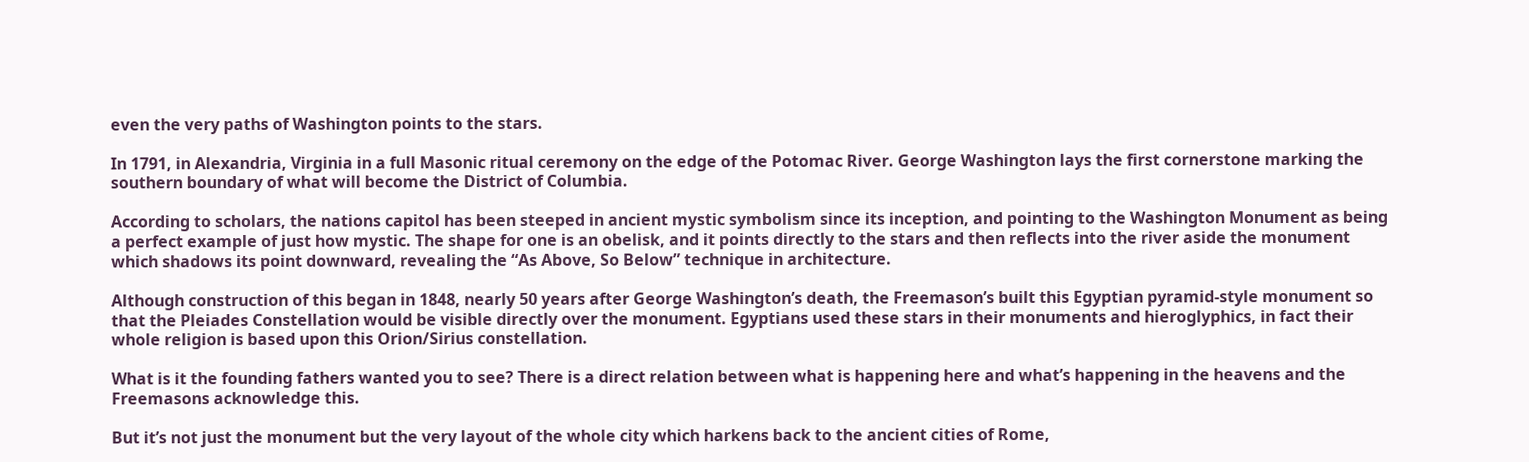even the very paths of Washington points to the stars.

In 1791, in Alexandria, Virginia in a full Masonic ritual ceremony on the edge of the Potomac River. George Washington lays the first cornerstone marking the southern boundary of what will become the District of Columbia.

According to scholars, the nations capitol has been steeped in ancient mystic symbolism since its inception, and pointing to the Washington Monument as being a perfect example of just how mystic. The shape for one is an obelisk, and it points directly to the stars and then reflects into the river aside the monument which shadows its point downward, revealing the “As Above, So Below” technique in architecture.

Although construction of this began in 1848, nearly 50 years after George Washington’s death, the Freemason’s built this Egyptian pyramid-style monument so that the Pleiades Constellation would be visible directly over the monument. Egyptians used these stars in their monuments and hieroglyphics, in fact their whole religion is based upon this Orion/Sirius constellation.

What is it the founding fathers wanted you to see? There is a direct relation between what is happening here and what’s happening in the heavens and the Freemasons acknowledge this.

But it’s not just the monument but the very layout of the whole city which harkens back to the ancient cities of Rome,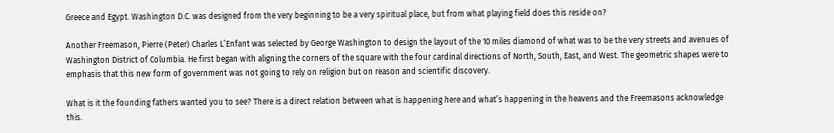Greece and Egypt. Washington D.C. was designed from the very beginning to be a very spiritual place, but from what playing field does this reside on?

Another Freemason, Pierre (Peter) Charles L’Enfant was selected by George Washington to design the layout of the 10 miles diamond of what was to be the very streets and avenues of Washington District of Columbia. He first began with aligning the corners of the square with the four cardinal directions of North, South, East, and West. The geometric shapes were to emphasis that this new form of government was not going to rely on religion but on reason and scientific discovery.

What is it the founding fathers wanted you to see? There is a direct relation between what is happening here and what’s happening in the heavens and the Freemasons acknowledge this.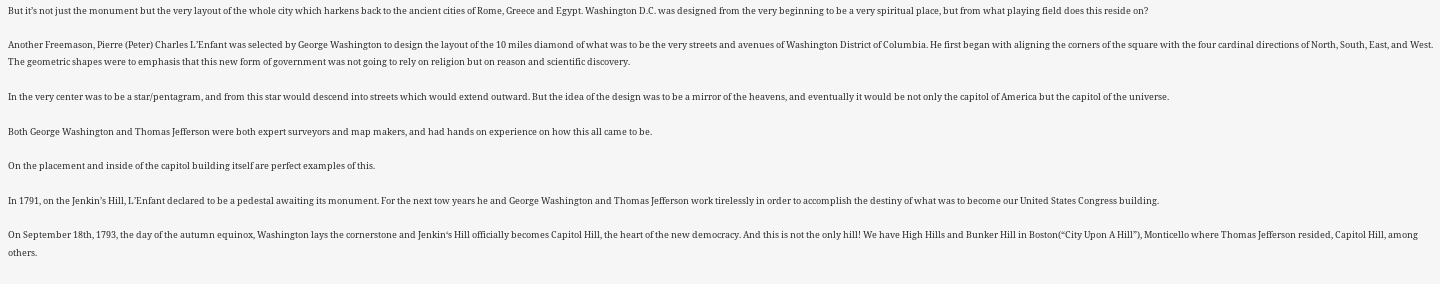But it’s not just the monument but the very layout of the whole city which harkens back to the ancient cities of Rome, Greece and Egypt. Washington D.C. was designed from the very beginning to be a very spiritual place, but from what playing field does this reside on?

Another Freemason, Pierre (Peter) Charles L’Enfant was selected by George Washington to design the layout of the 10 miles diamond of what was to be the very streets and avenues of Washington District of Columbia. He first began with aligning the corners of the square with the four cardinal directions of North, South, East, and West. The geometric shapes were to emphasis that this new form of government was not going to rely on religion but on reason and scientific discovery.

In the very center was to be a star/pentagram, and from this star would descend into streets which would extend outward. But the idea of the design was to be a mirror of the heavens, and eventually it would be not only the capitol of America but the capitol of the universe.

Both George Washington and Thomas Jefferson were both expert surveyors and map makers, and had hands on experience on how this all came to be.

On the placement and inside of the capitol building itself are perfect examples of this.

In 1791, on the Jenkin’s Hill, L’Enfant declared to be a pedestal awaiting its monument. For the next tow years he and George Washington and Thomas Jefferson work tirelessly in order to accomplish the destiny of what was to become our United States Congress building.

On September 18th, 1793, the day of the autumn equinox, Washington lays the cornerstone and Jenkin‘s Hill officially becomes Capitol Hill, the heart of the new democracy. And this is not the only hill! We have High Hills and Bunker Hill in Boston(“City Upon A Hill”), Monticello where Thomas Jefferson resided, Capitol Hill, among others.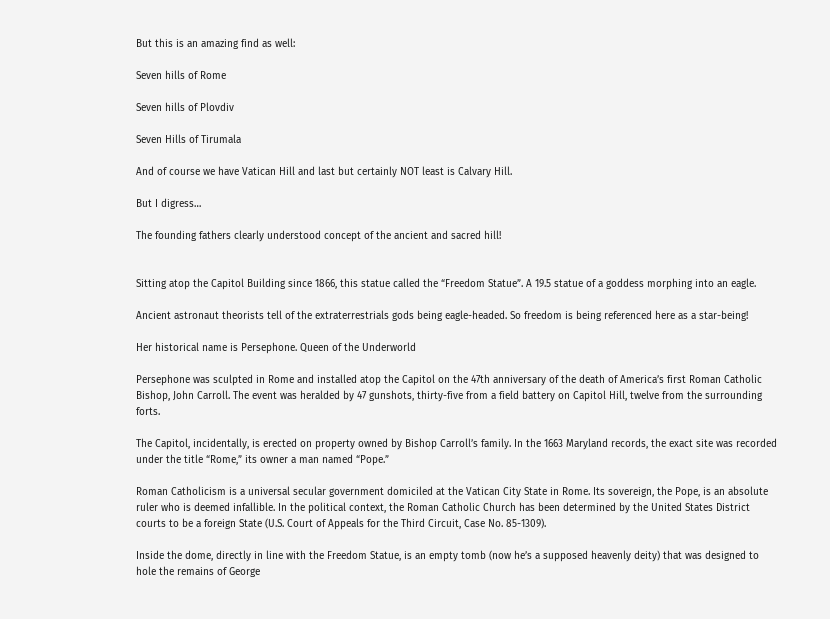But this is an amazing find as well:

Seven hills of Rome

Seven hills of Plovdiv

Seven Hills of Tirumala

And of course we have Vatican Hill and last but certainly NOT least is Calvary Hill.

But I digress…

The founding fathers clearly understood concept of the ancient and sacred hill!


Sitting atop the Capitol Building since 1866, this statue called the “Freedom Statue”. A 19.5 statue of a goddess morphing into an eagle.

Ancient astronaut theorists tell of the extraterrestrials gods being eagle-headed. So freedom is being referenced here as a star-being!

Her historical name is Persephone. Queen of the Underworld

Persephone was sculpted in Rome and installed atop the Capitol on the 47th anniversary of the death of America’s first Roman Catholic Bishop, John Carroll. The event was heralded by 47 gunshots, thirty-five from a field battery on Capitol Hill, twelve from the surrounding forts.

The Capitol, incidentally, is erected on property owned by Bishop Carroll’s family. In the 1663 Maryland records, the exact site was recorded under the title “Rome,” its owner a man named “Pope.”

Roman Catholicism is a universal secular government domiciled at the Vatican City State in Rome. Its sovereign, the Pope, is an absolute ruler who is deemed infallible. In the political context, the Roman Catholic Church has been determined by the United States District courts to be a foreign State (U.S. Court of Appeals for the Third Circuit, Case No. 85-1309).

Inside the dome, directly in line with the Freedom Statue, is an empty tomb (now he’s a supposed heavenly deity) that was designed to hole the remains of George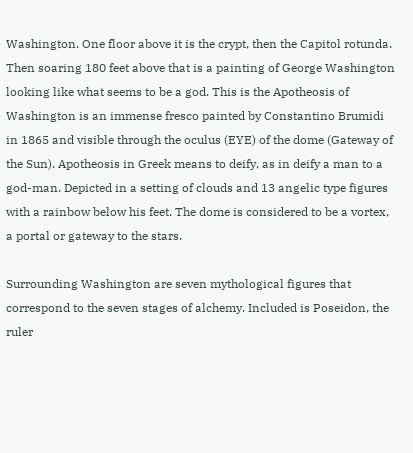Washington. One floor above it is the crypt, then the Capitol rotunda. Then soaring 180 feet above that is a painting of George Washington looking like what seems to be a god. This is the Apotheosis of Washington is an immense fresco painted by Constantino Brumidi in 1865 and visible through the oculus (EYE) of the dome (Gateway of the Sun). Apotheosis in Greek means to deify, as in deify a man to a god-man. Depicted in a setting of clouds and 13 angelic type figures with a rainbow below his feet. The dome is considered to be a vortex, a portal or gateway to the stars.

Surrounding Washington are seven mythological figures that correspond to the seven stages of alchemy. Included is Poseidon, the ruler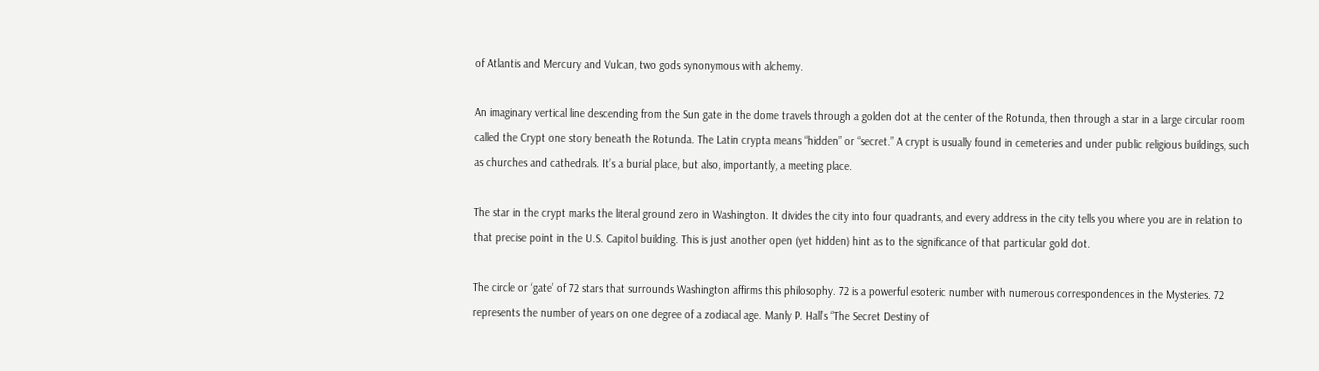of Atlantis and Mercury and Vulcan, two gods synonymous with alchemy.

An imaginary vertical line descending from the Sun gate in the dome travels through a golden dot at the center of the Rotunda, then through a star in a large circular room called the Crypt one story beneath the Rotunda. The Latin crypta means “hidden” or “secret.” A crypt is usually found in cemeteries and under public religious buildings, such as churches and cathedrals. It’s a burial place, but also, importantly, a meeting place.

The star in the crypt marks the literal ground zero in Washington. It divides the city into four quadrants, and every address in the city tells you where you are in relation to that precise point in the U.S. Capitol building. This is just another open (yet hidden) hint as to the significance of that particular gold dot.

The circle or ‘gate’ of 72 stars that surrounds Washington affirms this philosophy. 72 is a powerful esoteric number with numerous correspondences in the Mysteries. 72 represents the number of years on one degree of a zodiacal age. Manly P. Hall’s “The Secret Destiny of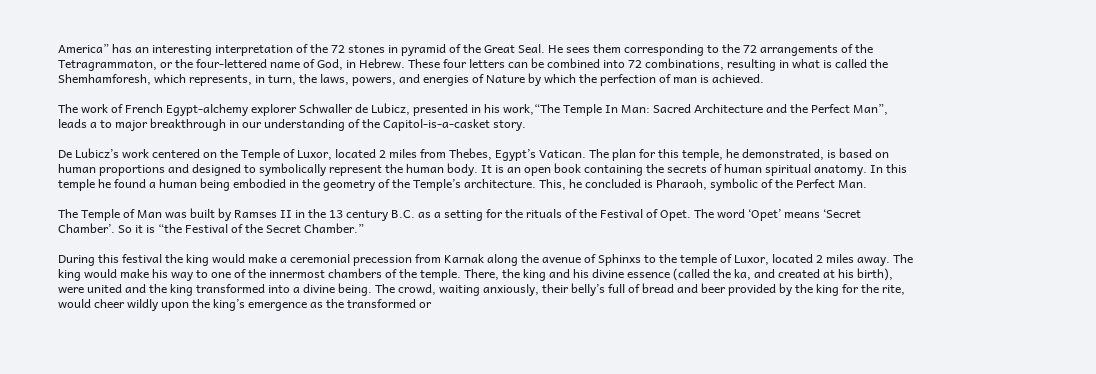America” has an interesting interpretation of the 72 stones in pyramid of the Great Seal. He sees them corresponding to the 72 arrangements of the Tetragrammaton, or the four-lettered name of God, in Hebrew. These four letters can be combined into 72 combinations, resulting in what is called the Shemhamforesh, which represents, in turn, the laws, powers, and energies of Nature by which the perfection of man is achieved.

The work of French Egypt-alchemy explorer Schwaller de Lubicz, presented in his work,“The Temple In Man: Sacred Architecture and the Perfect Man”, leads a to major breakthrough in our understanding of the Capitol-is-a-casket story.

De Lubicz’s work centered on the Temple of Luxor, located 2 miles from Thebes, Egypt’s Vatican. The plan for this temple, he demonstrated, is based on human proportions and designed to symbolically represent the human body. It is an open book containing the secrets of human spiritual anatomy. In this temple he found a human being embodied in the geometry of the Temple’s architecture. This, he concluded is Pharaoh, symbolic of the Perfect Man.

The Temple of Man was built by Ramses II in the 13 century B.C. as a setting for the rituals of the Festival of Opet. The word ‘Opet’ means ‘Secret Chamber’. So it is “the Festival of the Secret Chamber.”

During this festival the king would make a ceremonial precession from Karnak along the avenue of Sphinxs to the temple of Luxor, located 2 miles away. The king would make his way to one of the innermost chambers of the temple. There, the king and his divine essence (called the ka, and created at his birth), were united and the king transformed into a divine being. The crowd, waiting anxiously, their belly’s full of bread and beer provided by the king for the rite, would cheer wildly upon the king’s emergence as the transformed or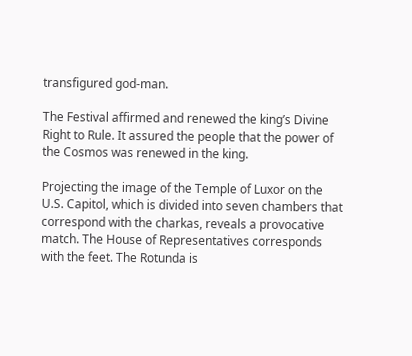transfigured god-man.

The Festival affirmed and renewed the king’s Divine Right to Rule. It assured the people that the power of the Cosmos was renewed in the king.

Projecting the image of the Temple of Luxor on the U.S. Capitol, which is divided into seven chambers that correspond with the charkas, reveals a provocative match. The House of Representatives corresponds with the feet. The Rotunda is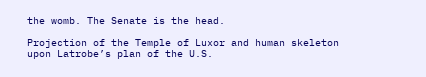the womb. The Senate is the head.

Projection of the Temple of Luxor and human skeleton upon Latrobe’s plan of the U.S.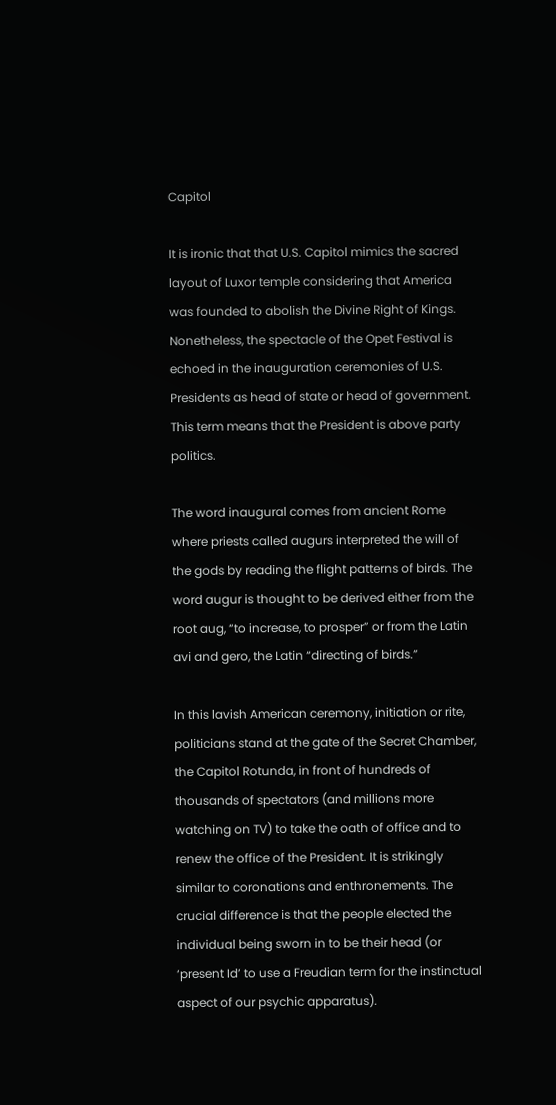Capitol

It is ironic that that U.S. Capitol mimics the sacred layout of Luxor temple considering that America was founded to abolish the Divine Right of Kings. Nonetheless, the spectacle of the Opet Festival is echoed in the inauguration ceremonies of U.S. Presidents as head of state or head of government. This term means that the President is above party politics.

The word inaugural comes from ancient Rome where priests called augurs interpreted the will of the gods by reading the flight patterns of birds. The word augur is thought to be derived either from the root aug, “to increase, to prosper” or from the Latin avi and gero, the Latin “directing of birds.”

In this lavish American ceremony, initiation or rite, politicians stand at the gate of the Secret Chamber, the Capitol Rotunda, in front of hundreds of thousands of spectators (and millions more watching on TV) to take the oath of office and to renew the office of the President. It is strikingly similar to coronations and enthronements. The crucial difference is that the people elected the individual being sworn in to be their head (or ‘present Id’ to use a Freudian term for the instinctual aspect of our psychic apparatus).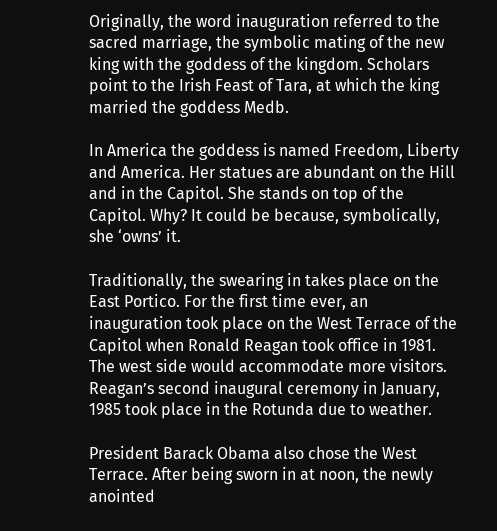Originally, the word inauguration referred to the sacred marriage, the symbolic mating of the new king with the goddess of the kingdom. Scholars point to the Irish Feast of Tara, at which the king married the goddess Medb.

In America the goddess is named Freedom, Liberty and America. Her statues are abundant on the Hill and in the Capitol. She stands on top of the Capitol. Why? It could be because, symbolically, she ‘owns’ it.

Traditionally, the swearing in takes place on the East Portico. For the first time ever, an inauguration took place on the West Terrace of the Capitol when Ronald Reagan took office in 1981. The west side would accommodate more visitors. Reagan’s second inaugural ceremony in January, 1985 took place in the Rotunda due to weather.

President Barack Obama also chose the West Terrace. After being sworn in at noon, the newly anointed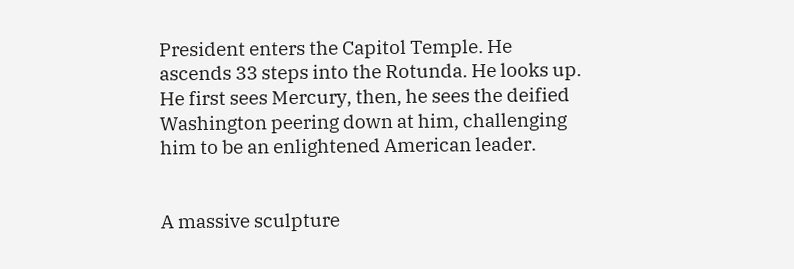President enters the Capitol Temple. He ascends 33 steps into the Rotunda. He looks up. He first sees Mercury, then, he sees the deified Washington peering down at him, challenging him to be an enlightened American leader.


A massive sculpture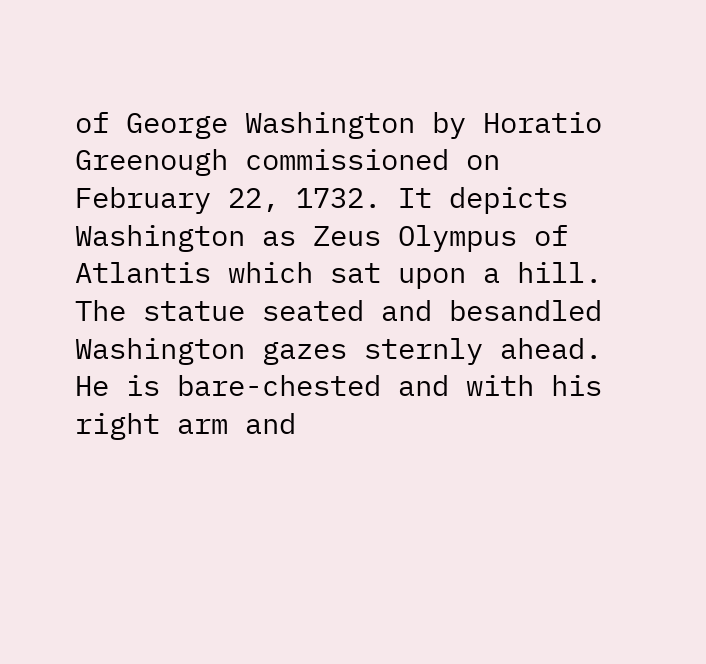of George Washington by Horatio Greenough commissioned on February 22, 1732. It depicts Washington as Zeus Olympus of Atlantis which sat upon a hill. The statue seated and besandled Washington gazes sternly ahead. He is bare-chested and with his right arm and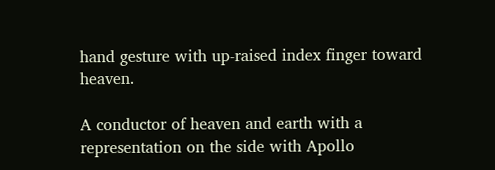hand gesture with up-raised index finger toward heaven.

A conductor of heaven and earth with a representation on the side with Apollo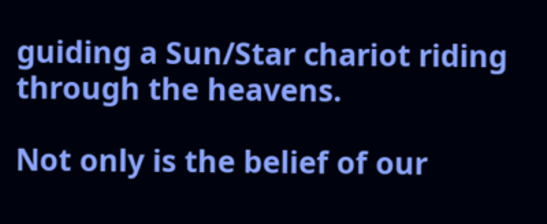guiding a Sun/Star chariot riding through the heavens.

Not only is the belief of our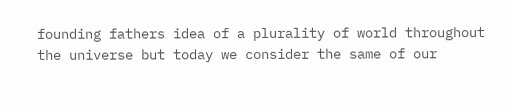founding fathers idea of a plurality of world throughout the universe but today we consider the same of our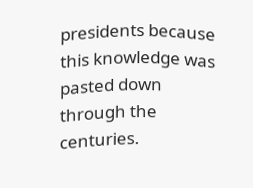presidents because this knowledge was pasted down through the centuries.